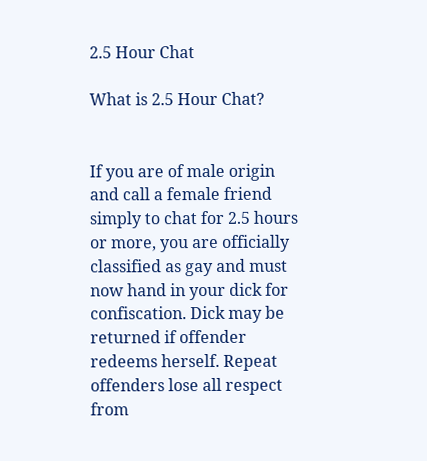2.5 Hour Chat

What is 2.5 Hour Chat?


If you are of male origin and call a female friend simply to chat for 2.5 hours or more, you are officially classified as gay and must now hand in your dick for confiscation. Dick may be returned if offender redeems herself. Repeat offenders lose all respect from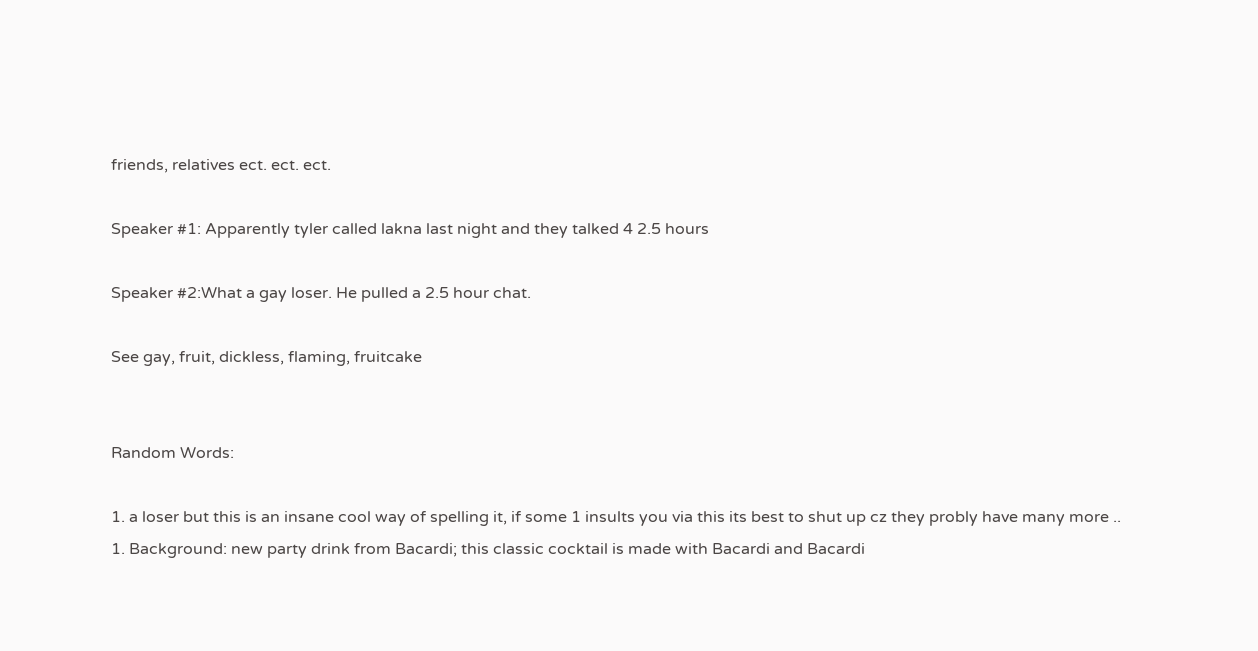friends, relatives ect. ect. ect.

Speaker #1: Apparently tyler called lakna last night and they talked 4 2.5 hours

Speaker #2:What a gay loser. He pulled a 2.5 hour chat.

See gay, fruit, dickless, flaming, fruitcake


Random Words:

1. a loser but this is an insane cool way of spelling it, if some 1 insults you via this its best to shut up cz they probly have many more ..
1. Background: new party drink from Bacardi; this classic cocktail is made with Bacardi and Bacardi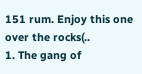151 rum. Enjoy this one over the rocks(..
1. The gang of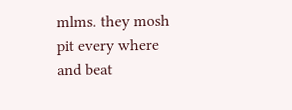mlms. they mosh pit every where and beat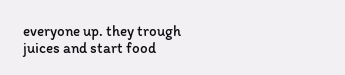everyone up. they trough juices and start food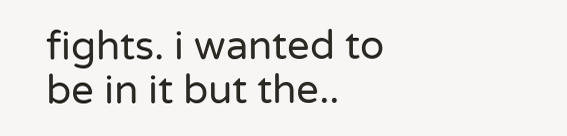fights. i wanted to be in it but the..